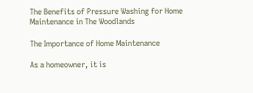The Benefits of Pressure Washing for Home Maintenance in The Woodlands

The Importance of Home Maintenance

As a homeowner, it is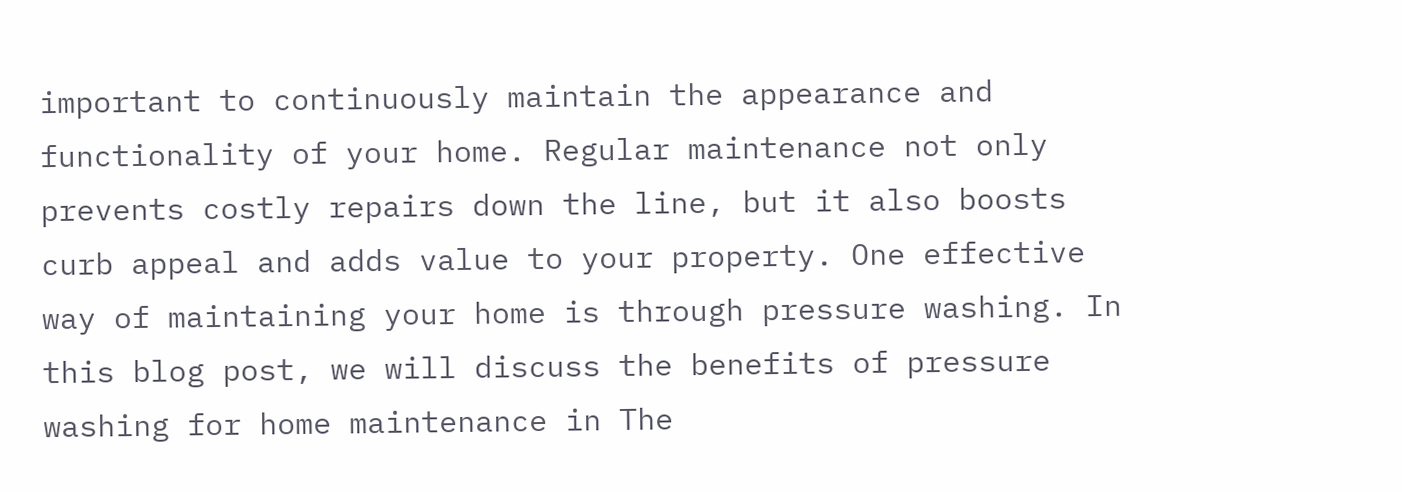important to continuously maintain the appearance and functionality of your home. Regular maintenance not only prevents costly repairs down the line, but it also boosts curb appeal and adds value to your property. One effective way of maintaining your home is through pressure washing. In this blog post, we will discuss the benefits of pressure washing for home maintenance in The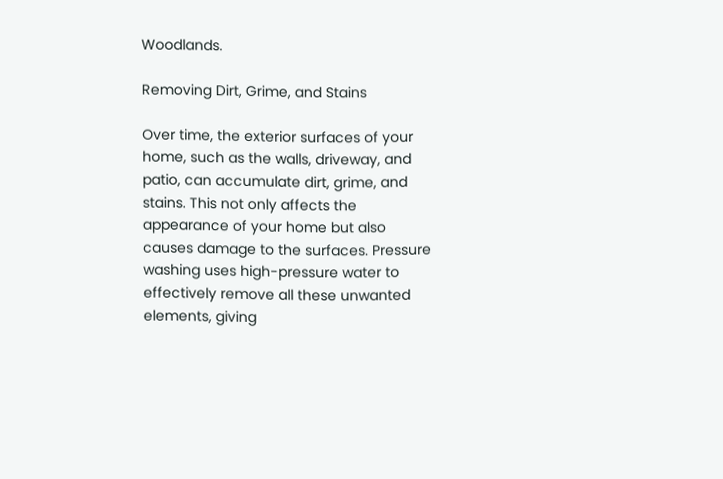Woodlands.

Removing Dirt, Grime, and Stains

Over time, the exterior surfaces of your home, such as the walls, driveway, and patio, can accumulate dirt, grime, and stains. This not only affects the appearance of your home but also causes damage to the surfaces. Pressure washing uses high-pressure water to effectively remove all these unwanted elements, giving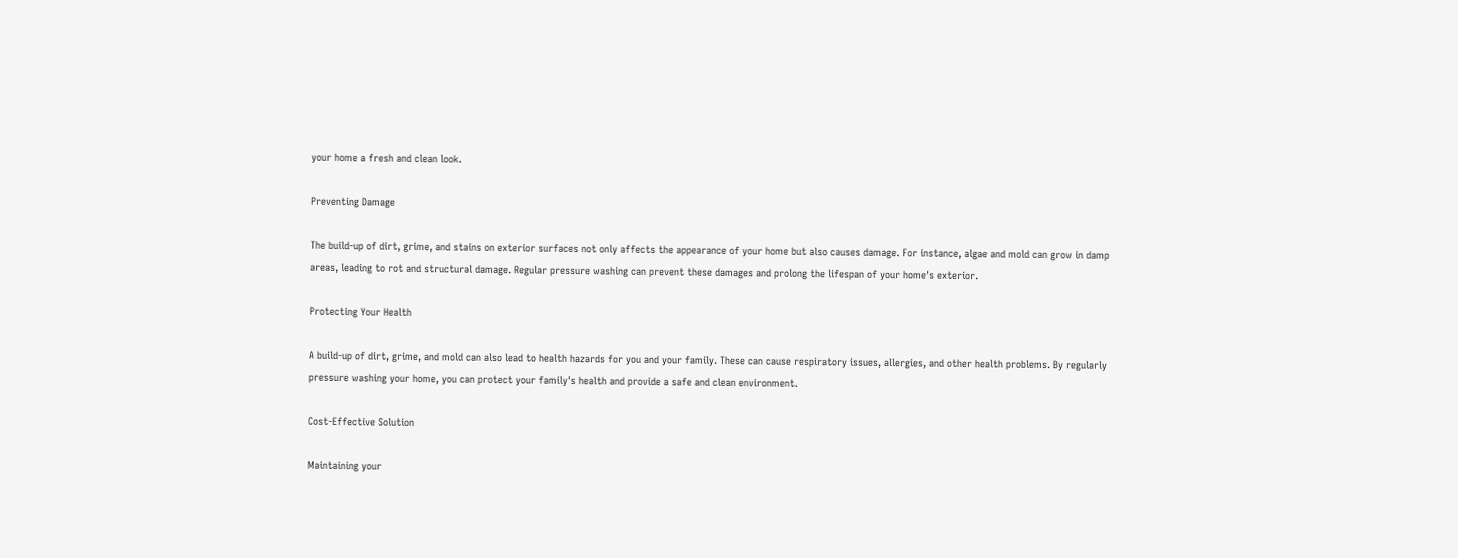your home a fresh and clean look.

Preventing Damage

The build-up of dirt, grime, and stains on exterior surfaces not only affects the appearance of your home but also causes damage. For instance, algae and mold can grow in damp areas, leading to rot and structural damage. Regular pressure washing can prevent these damages and prolong the lifespan of your home's exterior.

Protecting Your Health

A build-up of dirt, grime, and mold can also lead to health hazards for you and your family. These can cause respiratory issues, allergies, and other health problems. By regularly pressure washing your home, you can protect your family's health and provide a safe and clean environment.

Cost-Effective Solution

Maintaining your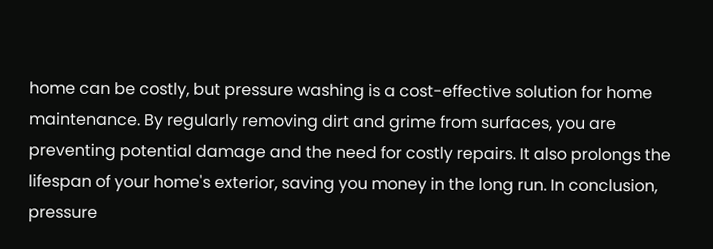home can be costly, but pressure washing is a cost-effective solution for home maintenance. By regularly removing dirt and grime from surfaces, you are preventing potential damage and the need for costly repairs. It also prolongs the lifespan of your home's exterior, saving you money in the long run. In conclusion, pressure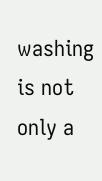washing is not only a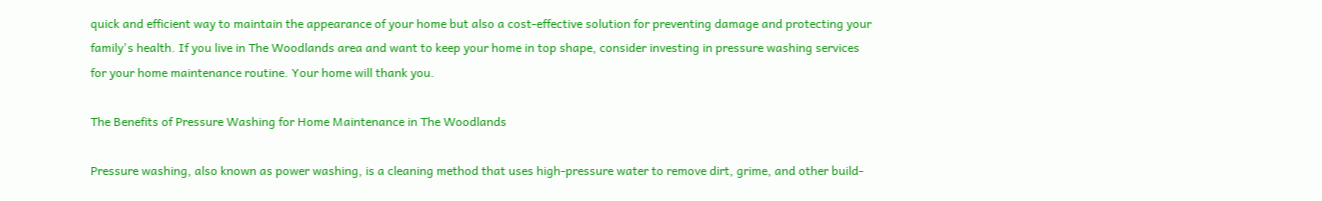quick and efficient way to maintain the appearance of your home but also a cost-effective solution for preventing damage and protecting your family's health. If you live in The Woodlands area and want to keep your home in top shape, consider investing in pressure washing services for your home maintenance routine. Your home will thank you.

The Benefits of Pressure Washing for Home Maintenance in The Woodlands

Pressure washing, also known as power washing, is a cleaning method that uses high-pressure water to remove dirt, grime, and other build-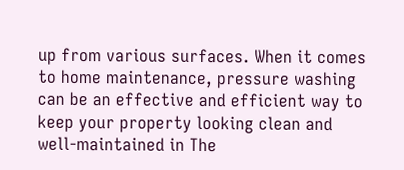up from various surfaces. When it comes to home maintenance, pressure washing can be an effective and efficient way to keep your property looking clean and well-maintained in The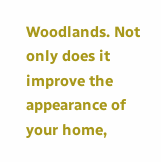Woodlands. Not only does it improve the appearance of your home,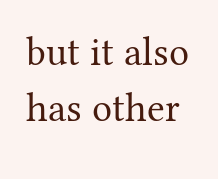but it also has other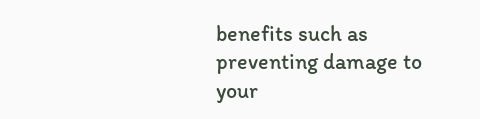benefits such as preventing damage to your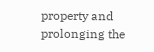property and prolonging the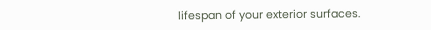lifespan of your exterior surfaces.